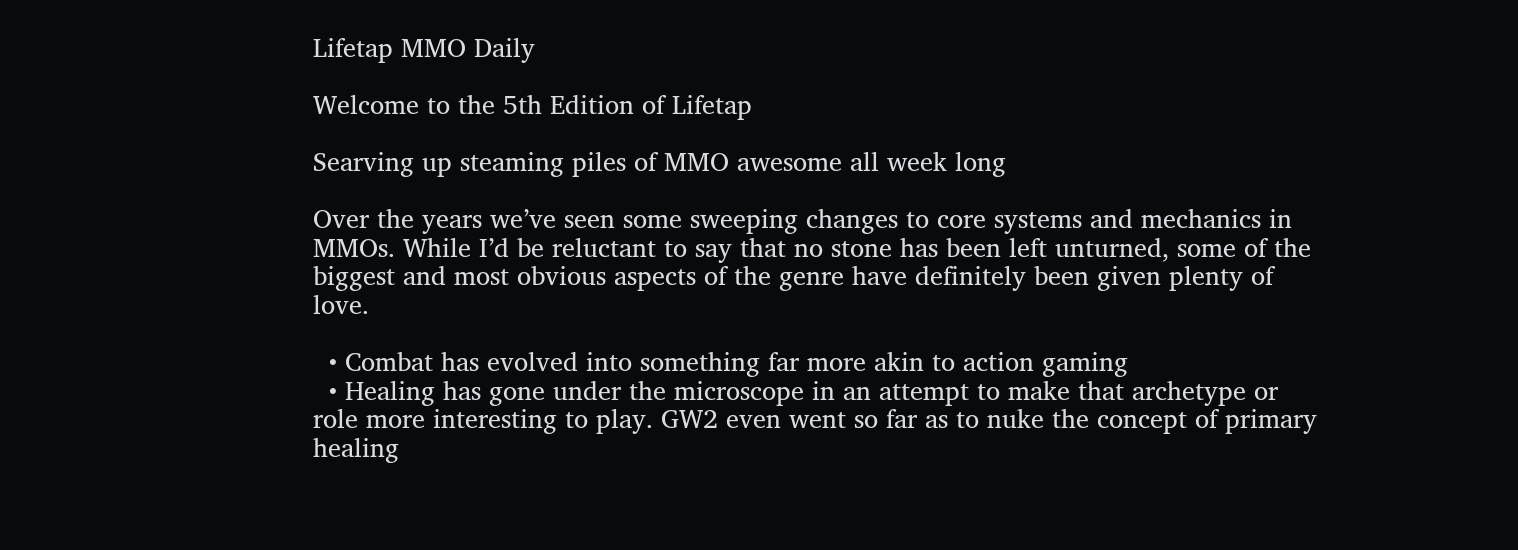Lifetap MMO Daily

Welcome to the 5th Edition of Lifetap

Searving up steaming piles of MMO awesome all week long

Over the years we’ve seen some sweeping changes to core systems and mechanics in MMOs. While I’d be reluctant to say that no stone has been left unturned, some of the biggest and most obvious aspects of the genre have definitely been given plenty of love.

  • Combat has evolved into something far more akin to action gaming
  • Healing has gone under the microscope in an attempt to make that archetype or role more interesting to play. GW2 even went so far as to nuke the concept of primary healing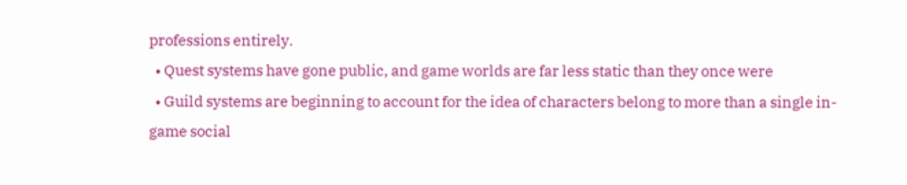professions entirely.
  • Quest systems have gone public, and game worlds are far less static than they once were
  • Guild systems are beginning to account for the idea of characters belong to more than a single in-game social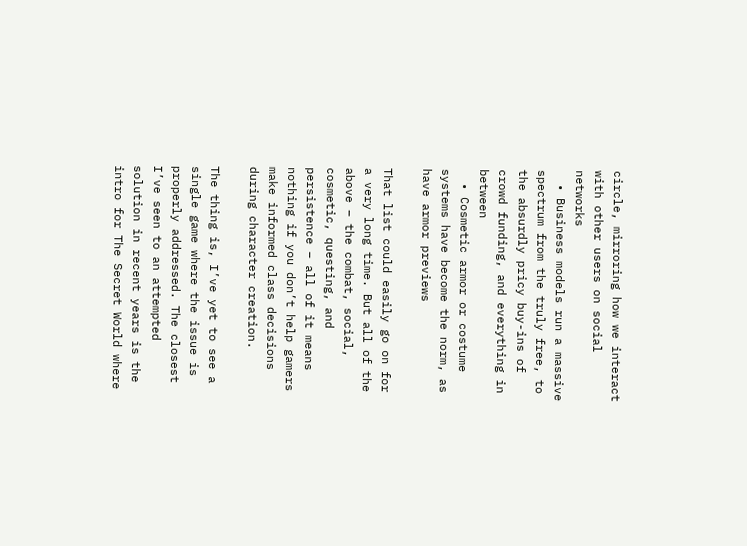circle, mirroring how we interact with other users on social networks
  • Business models run a massive spectrum from the truly free, to the absurdly pricy buy-ins of crowd funding, and everything in between
  • Cosmetic armor or costume systems have become the norm, as have armor previews

That list could easily go on for a very long time. But all of the above – the combat, social, cosmetic, questing, and persistence – all of it means nothing if you don’t help gamers make informed class decisions during character creation.

The thing is, I’ve yet to see a single game where the issue is properly addressed. The closest I’ve seen to an attempted solution in recent years is the intro for The Secret World where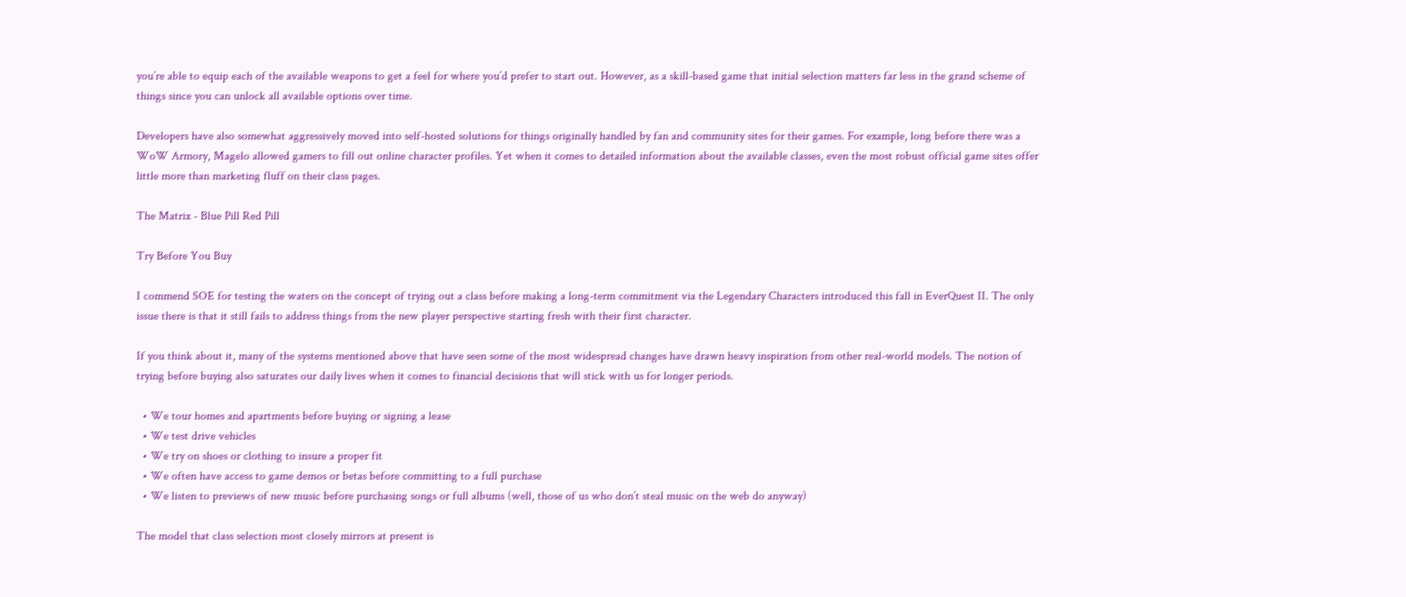you’re able to equip each of the available weapons to get a feel for where you’d prefer to start out. However, as a skill-based game that initial selection matters far less in the grand scheme of things since you can unlock all available options over time.

Developers have also somewhat aggressively moved into self-hosted solutions for things originally handled by fan and community sites for their games. For example, long before there was a WoW Armory, Magelo allowed gamers to fill out online character profiles. Yet when it comes to detailed information about the available classes, even the most robust official game sites offer little more than marketing fluff on their class pages.

The Matrix - Blue Pill Red Pill

Try Before You Buy

I commend SOE for testing the waters on the concept of trying out a class before making a long-term commitment via the Legendary Characters introduced this fall in EverQuest II. The only issue there is that it still fails to address things from the new player perspective starting fresh with their first character.

If you think about it, many of the systems mentioned above that have seen some of the most widespread changes have drawn heavy inspiration from other real-world models. The notion of trying before buying also saturates our daily lives when it comes to financial decisions that will stick with us for longer periods.

  • We tour homes and apartments before buying or signing a lease
  • We test drive vehicles
  • We try on shoes or clothing to insure a proper fit
  • We often have access to game demos or betas before committing to a full purchase
  • We listen to previews of new music before purchasing songs or full albums (well, those of us who don’t steal music on the web do anyway)

The model that class selection most closely mirrors at present is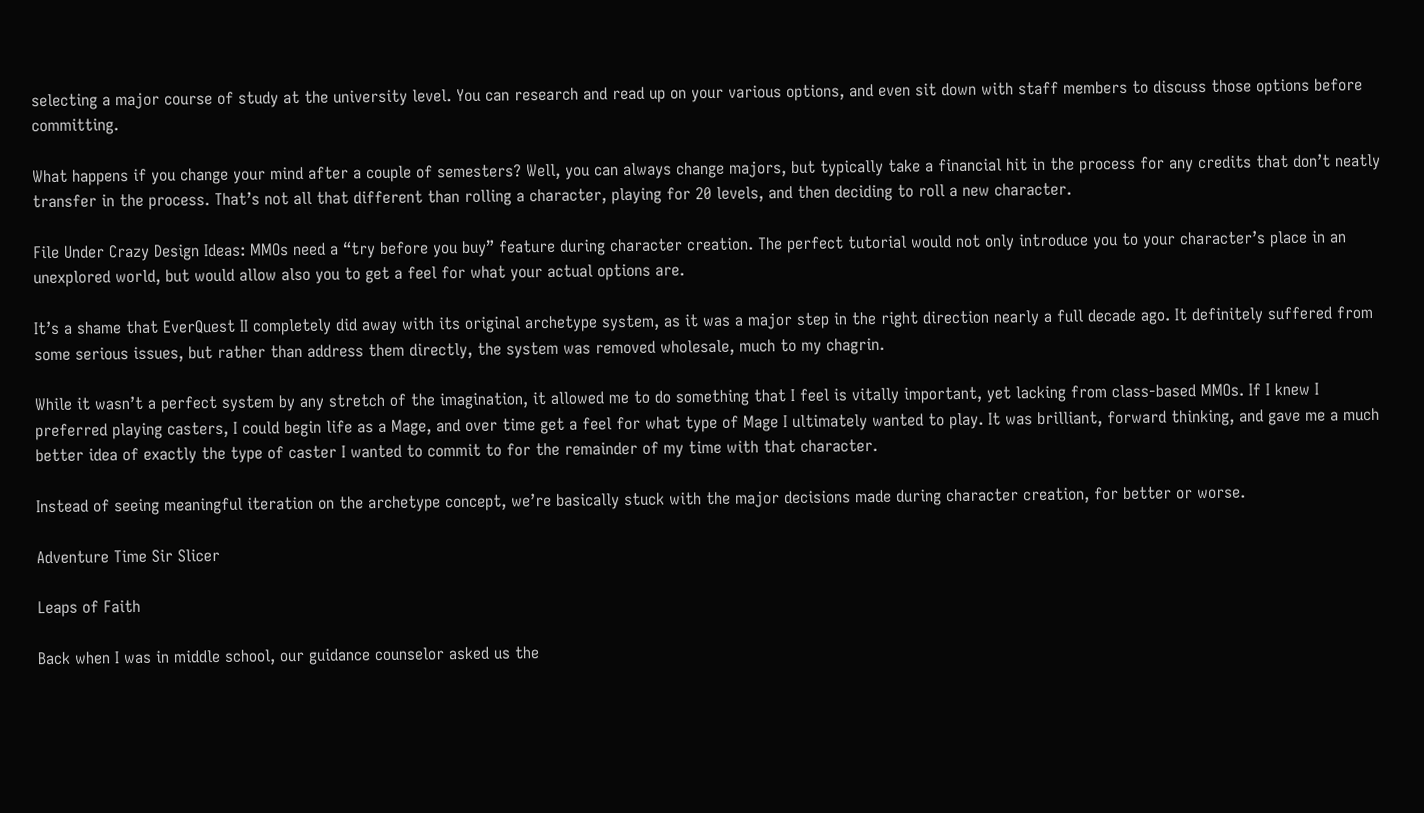selecting a major course of study at the university level. You can research and read up on your various options, and even sit down with staff members to discuss those options before committing.

What happens if you change your mind after a couple of semesters? Well, you can always change majors, but typically take a financial hit in the process for any credits that don’t neatly transfer in the process. That’s not all that different than rolling a character, playing for 20 levels, and then deciding to roll a new character.

File Under Crazy Design Ideas: MMOs need a “try before you buy” feature during character creation. The perfect tutorial would not only introduce you to your character’s place in an unexplored world, but would allow also you to get a feel for what your actual options are.

It’s a shame that EverQuest II completely did away with its original archetype system, as it was a major step in the right direction nearly a full decade ago. It definitely suffered from some serious issues, but rather than address them directly, the system was removed wholesale, much to my chagrin.

While it wasn’t a perfect system by any stretch of the imagination, it allowed me to do something that I feel is vitally important, yet lacking from class-based MMOs. If I knew I preferred playing casters, I could begin life as a Mage, and over time get a feel for what type of Mage I ultimately wanted to play. It was brilliant, forward thinking, and gave me a much better idea of exactly the type of caster I wanted to commit to for the remainder of my time with that character.

Instead of seeing meaningful iteration on the archetype concept, we’re basically stuck with the major decisions made during character creation, for better or worse.

Adventure Time Sir Slicer

Leaps of Faith

Back when I was in middle school, our guidance counselor asked us the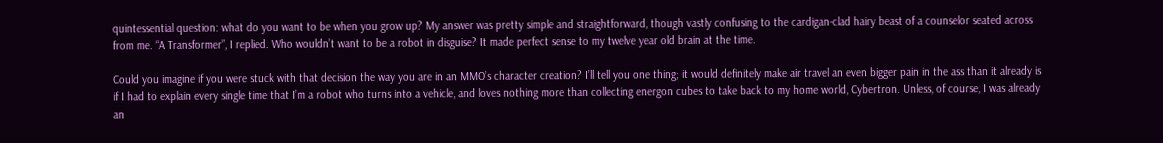quintessential question: what do you want to be when you grow up? My answer was pretty simple and straightforward, though vastly confusing to the cardigan-clad hairy beast of a counselor seated across from me. “A Transformer”, I replied. Who wouldn’t want to be a robot in disguise? It made perfect sense to my twelve year old brain at the time.

Could you imagine if you were stuck with that decision the way you are in an MMO’s character creation? I’ll tell you one thing; it would definitely make air travel an even bigger pain in the ass than it already is if I had to explain every single time that I’m a robot who turns into a vehicle, and loves nothing more than collecting energon cubes to take back to my home world, Cybertron. Unless, of course, I was already an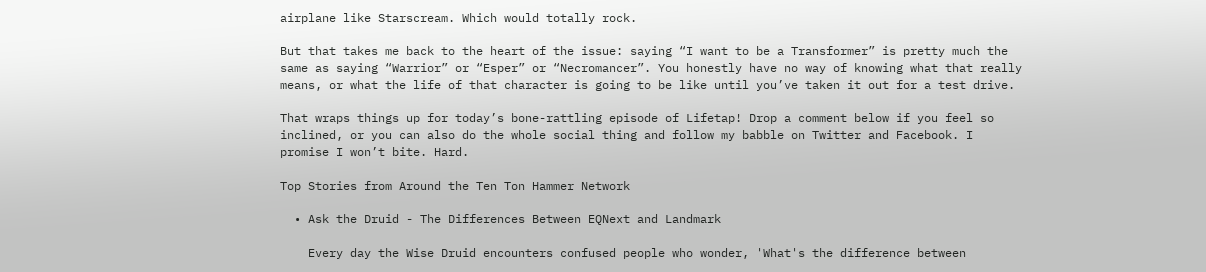airplane like Starscream. Which would totally rock.

But that takes me back to the heart of the issue: saying “I want to be a Transformer” is pretty much the same as saying “Warrior” or “Esper” or “Necromancer”. You honestly have no way of knowing what that really means, or what the life of that character is going to be like until you’ve taken it out for a test drive.

That wraps things up for today’s bone-rattling episode of Lifetap! Drop a comment below if you feel so inclined, or you can also do the whole social thing and follow my babble on Twitter and Facebook. I promise I won’t bite. Hard.

Top Stories from Around the Ten Ton Hammer Network

  • Ask the Druid - The Differences Between EQNext and Landmark

    Every day the Wise Druid encounters confused people who wonder, 'What's the difference between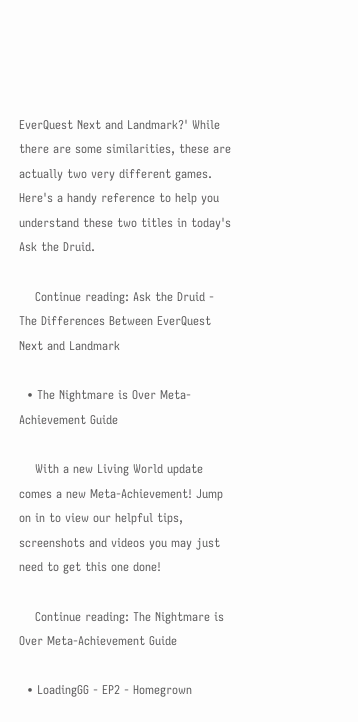EverQuest Next and Landmark?' While there are some similarities, these are actually two very different games. Here's a handy reference to help you understand these two titles in today's Ask the Druid.

    Continue reading: Ask the Druid - The Differences Between EverQuest Next and Landmark

  • The Nightmare is Over Meta-Achievement Guide

    With a new Living World update comes a new Meta-Achievement! Jump on in to view our helpful tips, screenshots and videos you may just need to get this one done!

    Continue reading: The Nightmare is Over Meta-Achievement Guide

  • LoadingGG - EP2 - Homegrown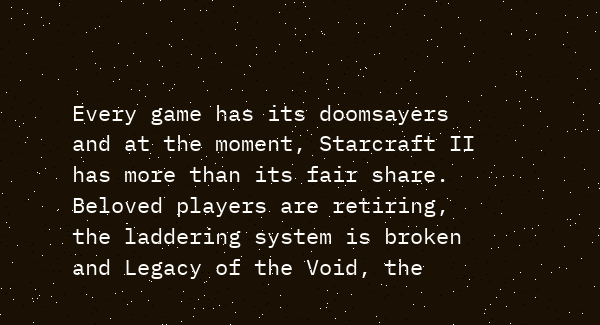Every game has its doomsayers and at the moment, Starcraft II has more than its fair share. Beloved players are retiring, the laddering system is broken and Legacy of the Void, the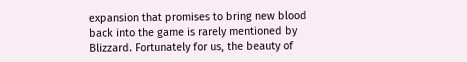expansion that promises to bring new blood back into the game is rarely mentioned by Blizzard. Fortunately for us, the beauty of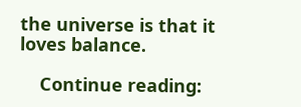the universe is that it loves balance.

    Continue reading: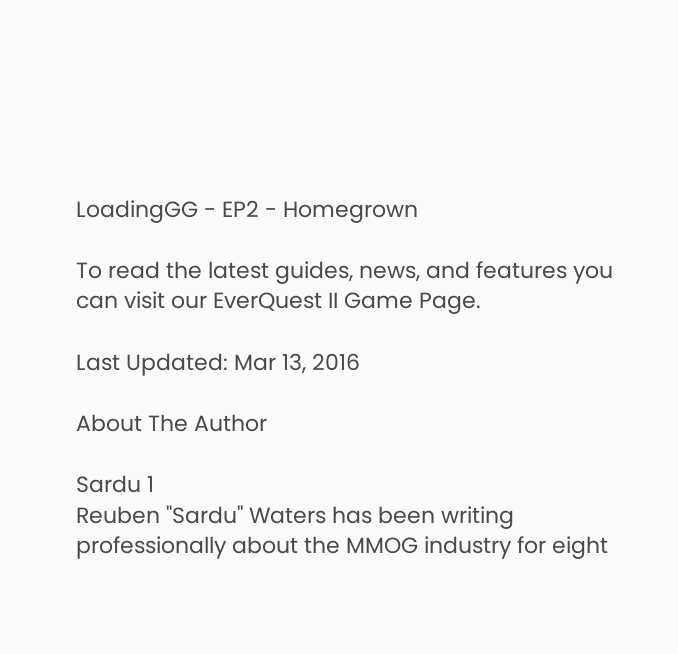LoadingGG - EP2 - Homegrown

To read the latest guides, news, and features you can visit our EverQuest II Game Page.

Last Updated: Mar 13, 2016

About The Author

Sardu 1
Reuben "Sardu" Waters has been writing professionally about the MMOG industry for eight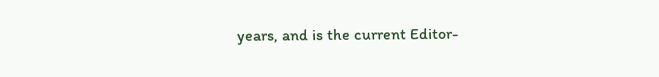years, and is the current Editor-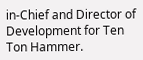in-Chief and Director of Development for Ten Ton Hammer.